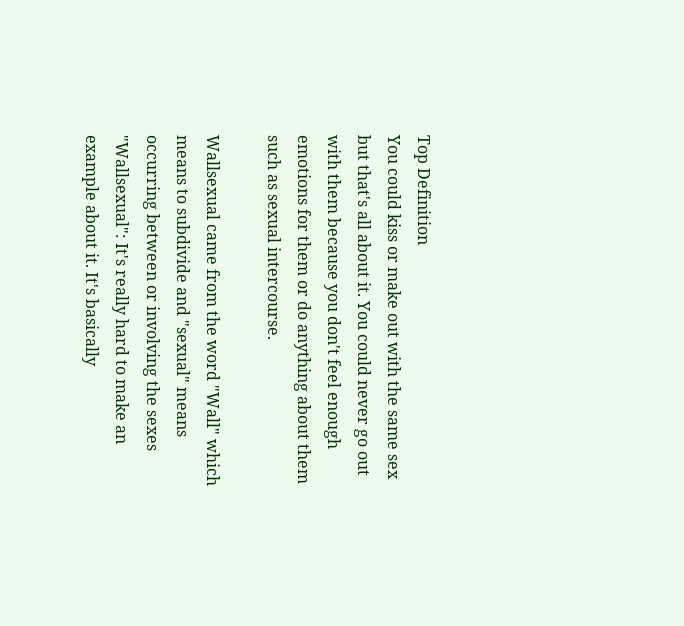Top Definition
You could kiss or make out with the same sex but that's all about it. You could never go out with them because you don't feel enough emotions for them or do anything about them such as sexual intercourse.

Wallsexual came from the word "Wall" which means to subdivide and "sexual" means occurring between or involving the sexes
"Wallsexual": It's really hard to make an example about it. It's basically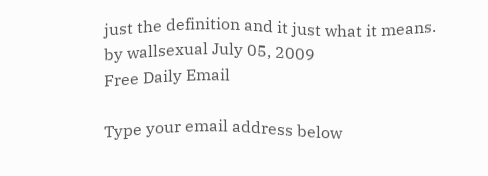just the definition and it just what it means.
by wallsexual July 05, 2009
Free Daily Email

Type your email address below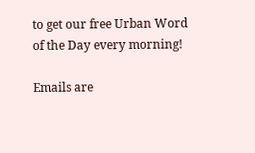to get our free Urban Word of the Day every morning!

Emails are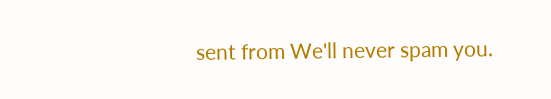sent from We'll never spam you.